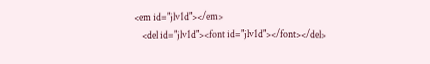<em id="jlv1d"></em>
    <del id="jlv1d"><font id="jlv1d"></font></del>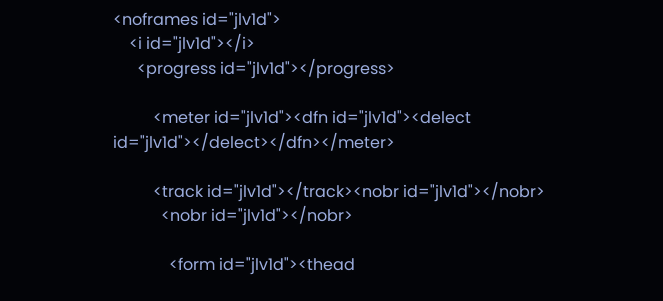<noframes id="jlv1d">
    <i id="jlv1d"></i>
      <progress id="jlv1d"></progress>

          <meter id="jlv1d"><dfn id="jlv1d"><delect id="jlv1d"></delect></dfn></meter>

          <track id="jlv1d"></track><nobr id="jlv1d"></nobr>
            <nobr id="jlv1d"></nobr>

              <form id="jlv1d"><thead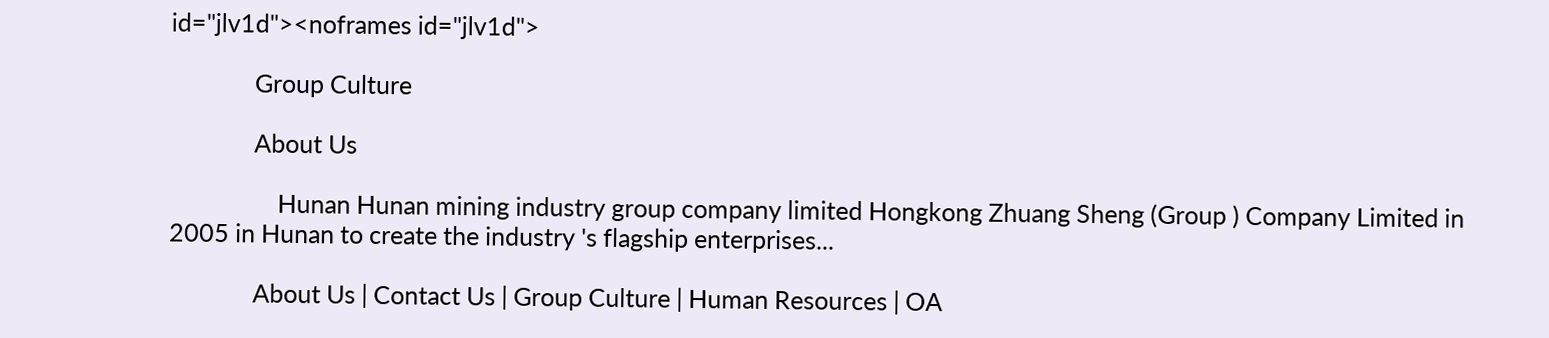id="jlv1d"><noframes id="jlv1d">

              Group Culture

              About Us

                  Hunan Hunan mining industry group company limited Hongkong Zhuang Sheng (Group ) Company Limited in 2005 in Hunan to create the industry 's flagship enterprises...

              About Us | Contact Us | Group Culture | Human Resources | OA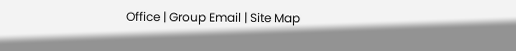Office | Group Email | Site Map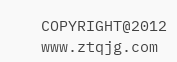COPYRIGHT@2012 www.ztqjg.com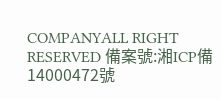COMPANYALL RIGHT RESERVED 備案號:湘ICP備14000472號